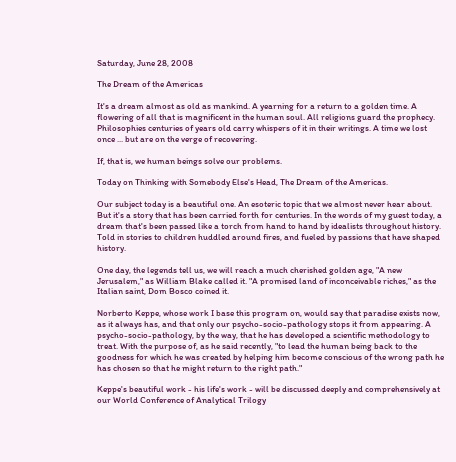Saturday, June 28, 2008

The Dream of the Americas

It's a dream almost as old as mankind. A yearning for a return to a golden time. A flowering of all that is magnificent in the human soul. All religions guard the prophecy. Philosophies centuries of years old carry whispers of it in their writings. A time we lost once ... but are on the verge of recovering.

If, that is, we human beings solve our problems.

Today on Thinking with Somebody Else's Head, The Dream of the Americas.

Our subject today is a beautiful one. An esoteric topic that we almost never hear about. But it's a story that has been carried forth for centuries. In the words of my guest today, a dream that's been passed like a torch from hand to hand by idealists throughout history. Told in stories to children huddled around fires, and fueled by passions that have shaped history.

One day, the legends tell us, we will reach a much cherished golden age, "A new Jerusalem," as William Blake called it. "A promised land of inconceivable riches," as the Italian saint, Dom Bosco coined it.

Norberto Keppe, whose work I base this program on, would say that paradise exists now, as it always has, and that only our psycho-socio-pathology stops it from appearing. A psycho-socio-pathology, by the way, that he has developed a scientific methodology to treat. With the purpose of, as he said recently, "to lead the human being back to the goodness for which he was created by helping him become conscious of the wrong path he has chosen so that he might return to the right path."

Keppe's beautiful work - his life's work - will be discussed deeply and comprehensively at our World Conference of Analytical Trilogy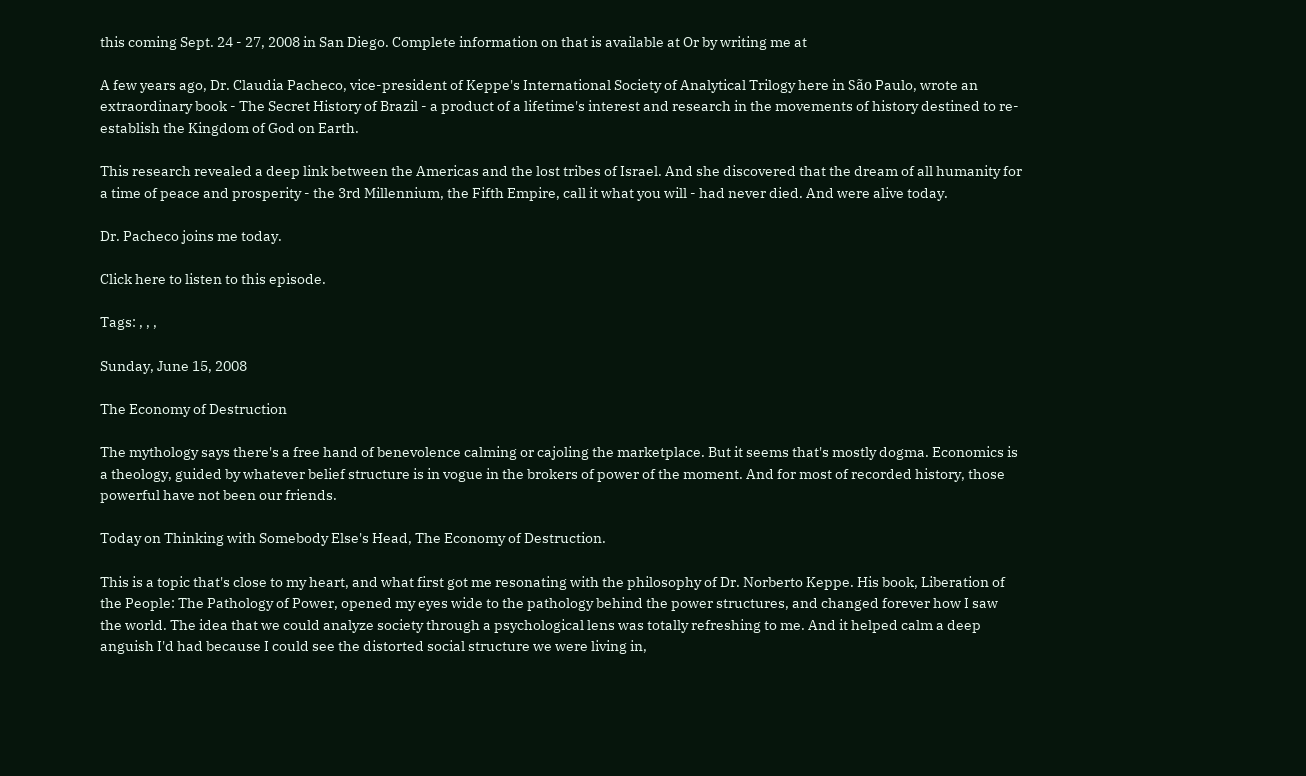this coming Sept. 24 - 27, 2008 in San Diego. Complete information on that is available at Or by writing me at

A few years ago, Dr. Claudia Pacheco, vice-president of Keppe's International Society of Analytical Trilogy here in São Paulo, wrote an extraordinary book - The Secret History of Brazil - a product of a lifetime's interest and research in the movements of history destined to re-establish the Kingdom of God on Earth.

This research revealed a deep link between the Americas and the lost tribes of Israel. And she discovered that the dream of all humanity for a time of peace and prosperity - the 3rd Millennium, the Fifth Empire, call it what you will - had never died. And were alive today.

Dr. Pacheco joins me today.

Click here to listen to this episode.

Tags: , , ,

Sunday, June 15, 2008

The Economy of Destruction

The mythology says there's a free hand of benevolence calming or cajoling the marketplace. But it seems that's mostly dogma. Economics is a theology, guided by whatever belief structure is in vogue in the brokers of power of the moment. And for most of recorded history, those powerful have not been our friends.

Today on Thinking with Somebody Else's Head, The Economy of Destruction.

This is a topic that's close to my heart, and what first got me resonating with the philosophy of Dr. Norberto Keppe. His book, Liberation of the People: The Pathology of Power, opened my eyes wide to the pathology behind the power structures, and changed forever how I saw the world. The idea that we could analyze society through a psychological lens was totally refreshing to me. And it helped calm a deep anguish I'd had because I could see the distorted social structure we were living in,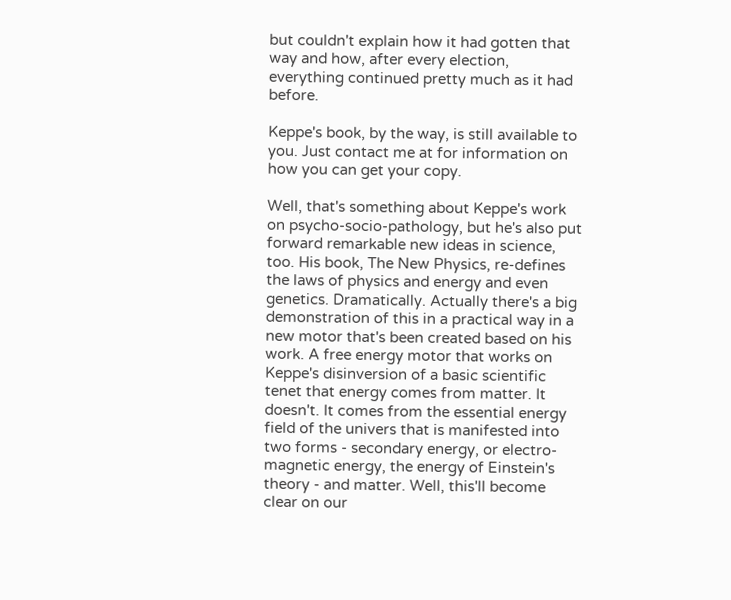but couldn't explain how it had gotten that way and how, after every election, everything continued pretty much as it had before.

Keppe's book, by the way, is still available to you. Just contact me at for information on how you can get your copy.

Well, that's something about Keppe's work on psycho-socio-pathology, but he's also put forward remarkable new ideas in science, too. His book, The New Physics, re-defines the laws of physics and energy and even genetics. Dramatically. Actually there's a big demonstration of this in a practical way in a new motor that's been created based on his work. A free energy motor that works on Keppe's disinversion of a basic scientific tenet that energy comes from matter. It doesn't. It comes from the essential energy field of the univers that is manifested into two forms - secondary energy, or electro-magnetic energy, the energy of Einstein's theory - and matter. Well, this'll become clear on our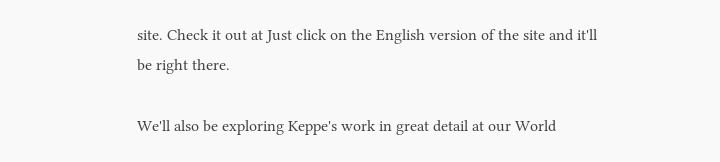site. Check it out at Just click on the English version of the site and it'll be right there.

We'll also be exploring Keppe's work in great detail at our World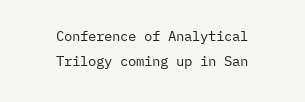Conference of Analytical Trilogy coming up in San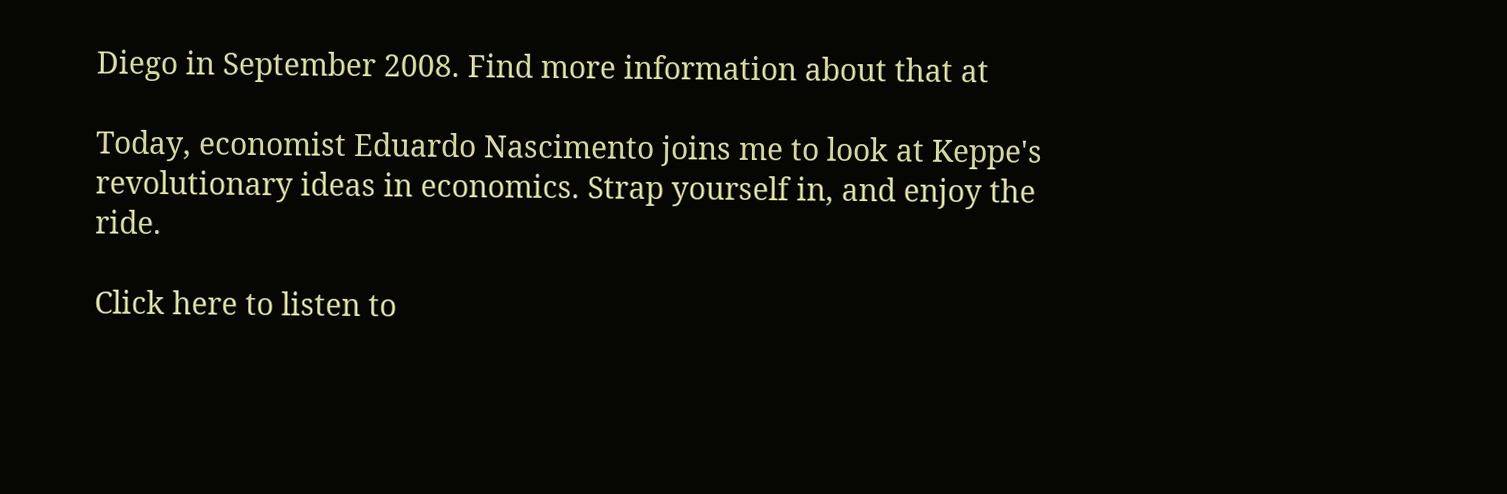Diego in September 2008. Find more information about that at

Today, economist Eduardo Nascimento joins me to look at Keppe's revolutionary ideas in economics. Strap yourself in, and enjoy the ride.

Click here to listen to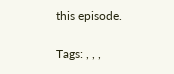this episode.

Tags: , , ,